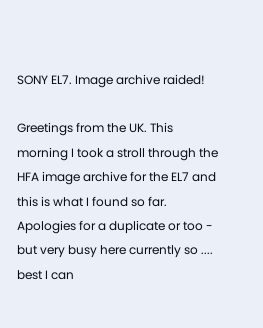SONY EL7. Image archive raided!

Greetings from the UK. This morning I took a stroll through the HFA image archive for the EL7 and this is what I found so far. Apologies for a duplicate or too - but very busy here currently so .... best I can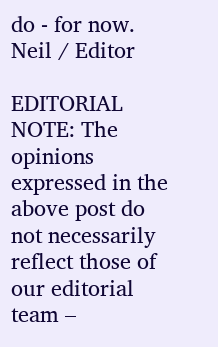do - for now. Neil / Editor

EDITORIAL NOTE: The opinions expressed in the above post do not necessarily reflect those of our editorial team –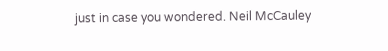just in case you wondered. Neil McCauley